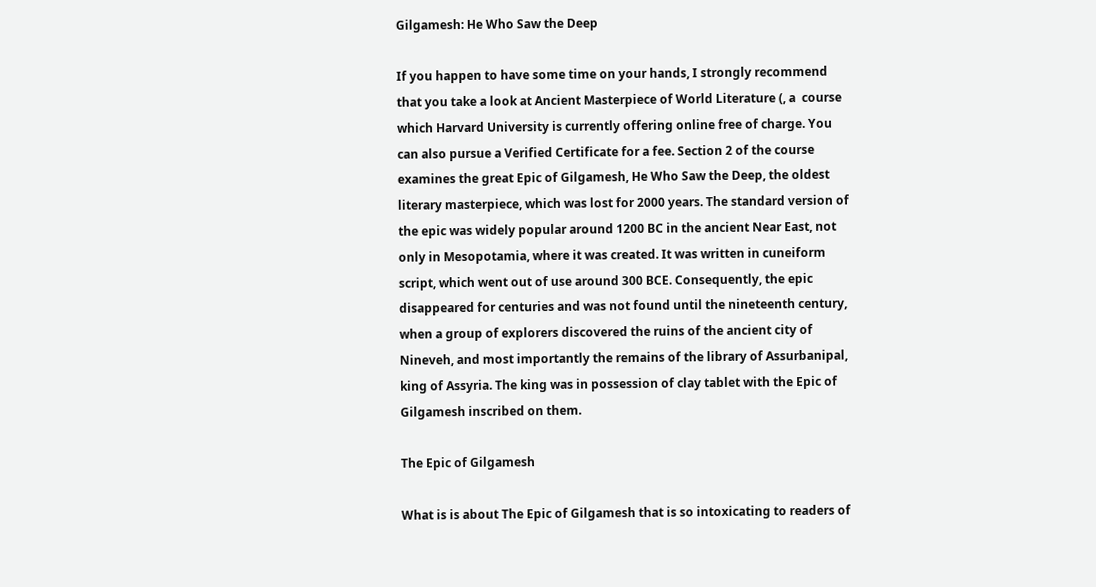Gilgamesh: He Who Saw the Deep

If you happen to have some time on your hands, I strongly recommend that you take a look at Ancient Masterpiece of World Literature (, a  course which Harvard University is currently offering online free of charge. You can also pursue a Verified Certificate for a fee. Section 2 of the course examines the great Epic of Gilgamesh, He Who Saw the Deep, the oldest literary masterpiece, which was lost for 2000 years. The standard version of the epic was widely popular around 1200 BC in the ancient Near East, not only in Mesopotamia, where it was created. It was written in cuneiform script, which went out of use around 300 BCE. Consequently, the epic disappeared for centuries and was not found until the nineteenth century, when a group of explorers discovered the ruins of the ancient city of Nineveh, and most importantly the remains of the library of Assurbanipal, king of Assyria. The king was in possession of clay tablet with the Epic of Gilgamesh inscribed on them.

The Epic of Gilgamesh

What is is about The Epic of Gilgamesh that is so intoxicating to readers of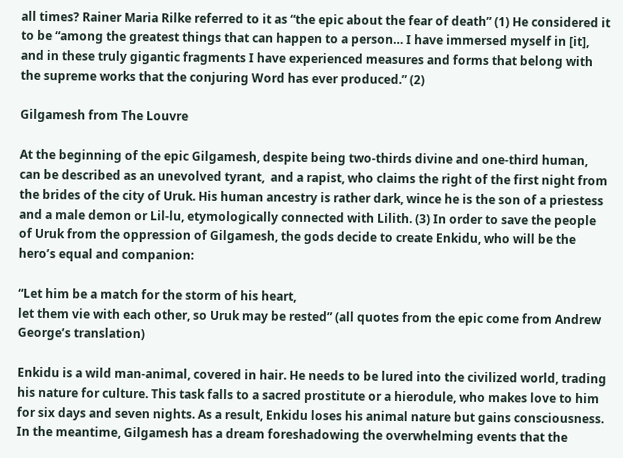all times? Rainer Maria Rilke referred to it as “the epic about the fear of death” (1) He considered it to be “among the greatest things that can happen to a person… I have immersed myself in [it], and in these truly gigantic fragments I have experienced measures and forms that belong with the supreme works that the conjuring Word has ever produced.” (2)

Gilgamesh from The Louvre

At the beginning of the epic Gilgamesh, despite being two-thirds divine and one-third human, can be described as an unevolved tyrant,  and a rapist, who claims the right of the first night from the brides of the city of Uruk. His human ancestry is rather dark, wince he is the son of a priestess and a male demon or Lil-lu, etymologically connected with Lilith. (3) In order to save the people of Uruk from the oppression of Gilgamesh, the gods decide to create Enkidu, who will be the hero’s equal and companion:

“Let him be a match for the storm of his heart,
let them vie with each other, so Uruk may be rested” (all quotes from the epic come from Andrew George’s translation)

Enkidu is a wild man-animal, covered in hair. He needs to be lured into the civilized world, trading his nature for culture. This task falls to a sacred prostitute or a hierodule, who makes love to him for six days and seven nights. As a result, Enkidu loses his animal nature but gains consciousness. In the meantime, Gilgamesh has a dream foreshadowing the overwhelming events that the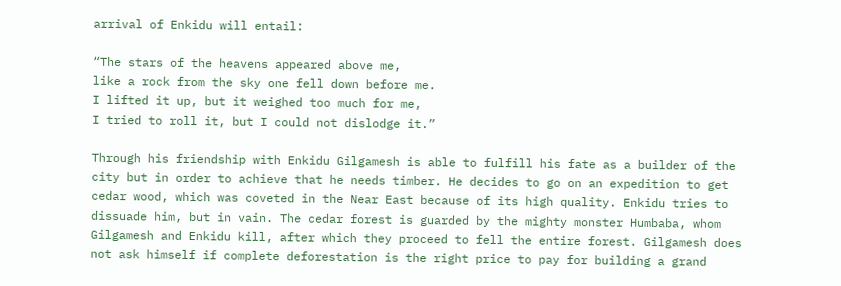arrival of Enkidu will entail:

“The stars of the heavens appeared above me,
like a rock from the sky one fell down before me.
I lifted it up, but it weighed too much for me,
I tried to roll it, but I could not dislodge it.”

Through his friendship with Enkidu Gilgamesh is able to fulfill his fate as a builder of the city but in order to achieve that he needs timber. He decides to go on an expedition to get cedar wood, which was coveted in the Near East because of its high quality. Enkidu tries to dissuade him, but in vain. The cedar forest is guarded by the mighty monster Humbaba, whom Gilgamesh and Enkidu kill, after which they proceed to fell the entire forest. Gilgamesh does not ask himself if complete deforestation is the right price to pay for building a grand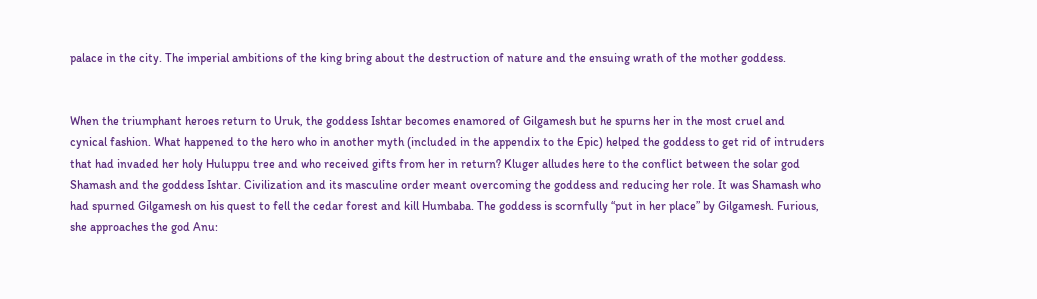palace in the city. The imperial ambitions of the king bring about the destruction of nature and the ensuing wrath of the mother goddess.


When the triumphant heroes return to Uruk, the goddess Ishtar becomes enamored of Gilgamesh but he spurns her in the most cruel and cynical fashion. What happened to the hero who in another myth (included in the appendix to the Epic) helped the goddess to get rid of intruders that had invaded her holy Huluppu tree and who received gifts from her in return? Kluger alludes here to the conflict between the solar god Shamash and the goddess Ishtar. Civilization and its masculine order meant overcoming the goddess and reducing her role. It was Shamash who had spurned Gilgamesh on his quest to fell the cedar forest and kill Humbaba. The goddess is scornfully “put in her place” by Gilgamesh. Furious, she approaches the god Anu: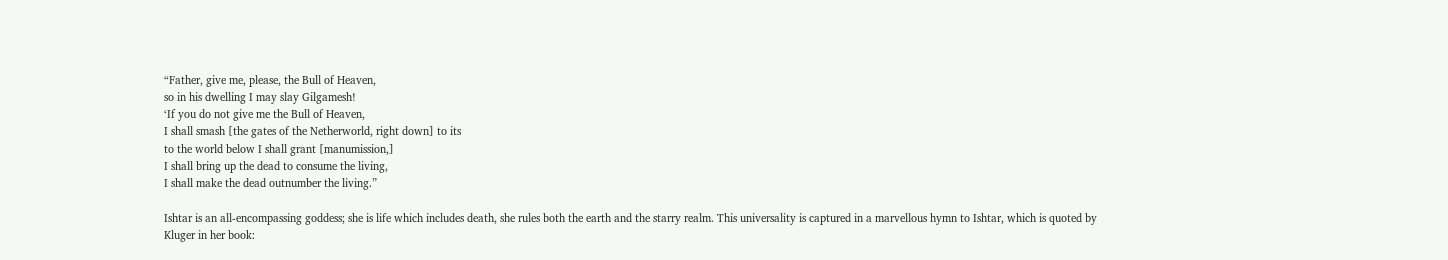“Father, give me, please, the Bull of Heaven,
so in his dwelling I may slay Gilgamesh!
‘If you do not give me the Bull of Heaven,
I shall smash [the gates of the Netherworld, right down] to its
to the world below I shall grant [manumission,]
I shall bring up the dead to consume the living,
I shall make the dead outnumber the living.”

Ishtar is an all-encompassing goddess; she is life which includes death, she rules both the earth and the starry realm. This universality is captured in a marvellous hymn to Ishtar, which is quoted by Kluger in her book: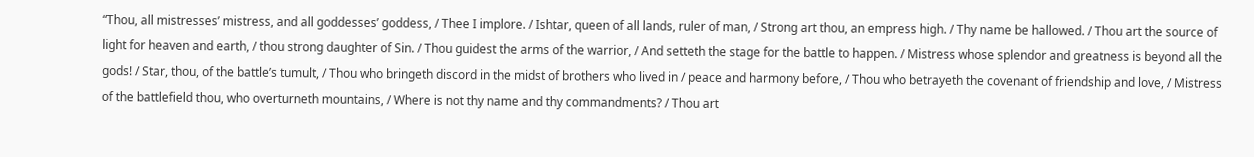“Thou, all mistresses’ mistress, and all goddesses’ goddess, / Thee I implore. / Ishtar, queen of all lands, ruler of man, / Strong art thou, an empress high. / Thy name be hallowed. / Thou art the source of light for heaven and earth, / thou strong daughter of Sin. / Thou guidest the arms of the warrior, / And setteth the stage for the battle to happen. / Mistress whose splendor and greatness is beyond all the gods! / Star, thou, of the battle’s tumult, / Thou who bringeth discord in the midst of brothers who lived in / peace and harmony before, / Thou who betrayeth the covenant of friendship and love, / Mistress of the battlefield thou, who overturneth mountains, / Where is not thy name and thy commandments? / Thou art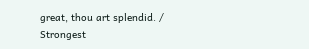great, thou art splendid. / Strongest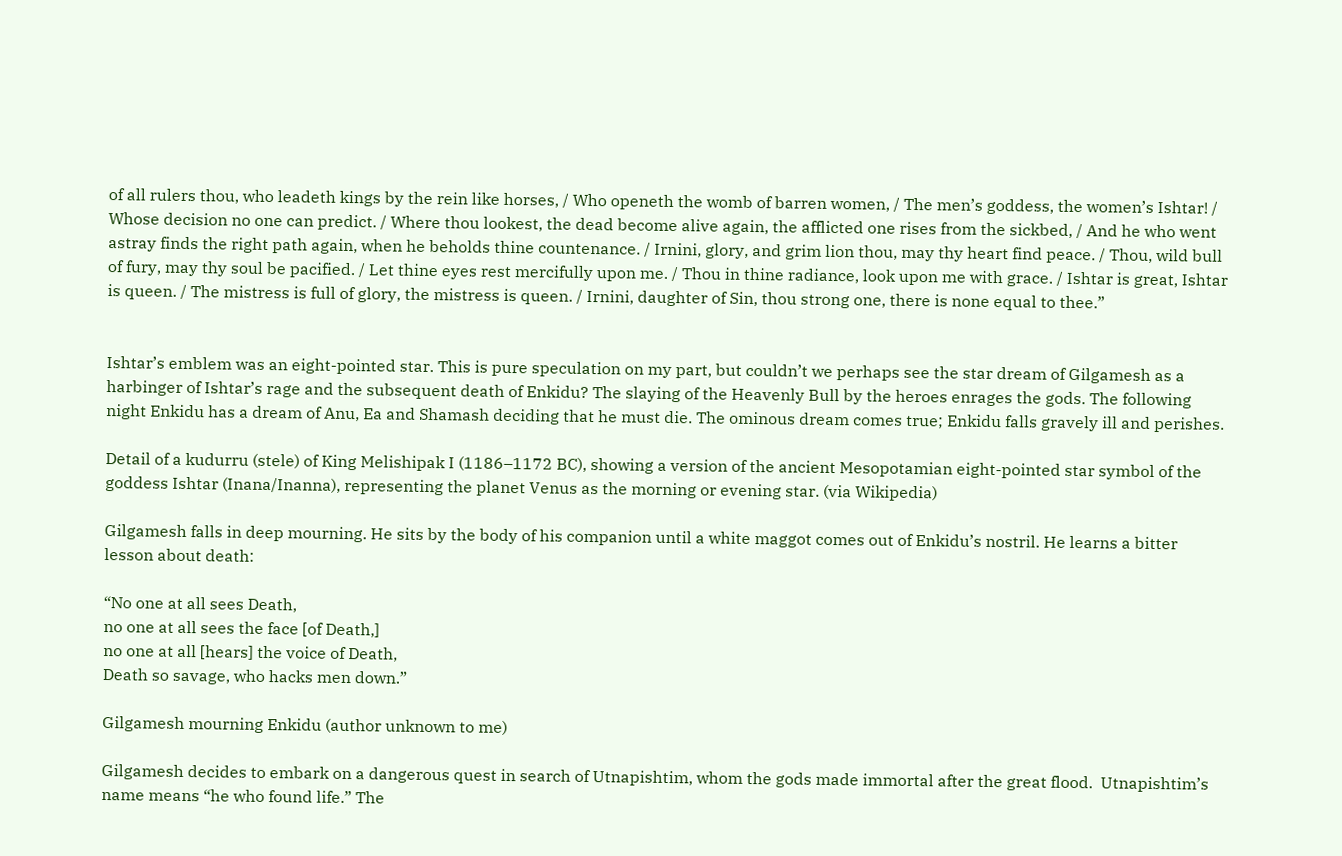of all rulers thou, who leadeth kings by the rein like horses, / Who openeth the womb of barren women, / The men’s goddess, the women’s Ishtar! / Whose decision no one can predict. / Where thou lookest, the dead become alive again, the afflicted one rises from the sickbed, / And he who went astray finds the right path again, when he beholds thine countenance. / Irnini, glory, and grim lion thou, may thy heart find peace. / Thou, wild bull of fury, may thy soul be pacified. / Let thine eyes rest mercifully upon me. / Thou in thine radiance, look upon me with grace. / Ishtar is great, Ishtar is queen. / The mistress is full of glory, the mistress is queen. / Irnini, daughter of Sin, thou strong one, there is none equal to thee.”


Ishtar’s emblem was an eight-pointed star. This is pure speculation on my part, but couldn’t we perhaps see the star dream of Gilgamesh as a harbinger of Ishtar’s rage and the subsequent death of Enkidu? The slaying of the Heavenly Bull by the heroes enrages the gods. The following night Enkidu has a dream of Anu, Ea and Shamash deciding that he must die. The ominous dream comes true; Enkidu falls gravely ill and perishes.

Detail of a kudurru (stele) of King Melishipak I (1186–1172 BC), showing a version of the ancient Mesopotamian eight-pointed star symbol of the goddess Ishtar (Inana/Inanna), representing the planet Venus as the morning or evening star. (via Wikipedia)

Gilgamesh falls in deep mourning. He sits by the body of his companion until a white maggot comes out of Enkidu’s nostril. He learns a bitter lesson about death:

“No one at all sees Death,
no one at all sees the face [of Death,]
no one at all [hears] the voice of Death,
Death so savage, who hacks men down.”

Gilgamesh mourning Enkidu (author unknown to me)

Gilgamesh decides to embark on a dangerous quest in search of Utnapishtim, whom the gods made immortal after the great flood.  Utnapishtim’s name means “he who found life.” The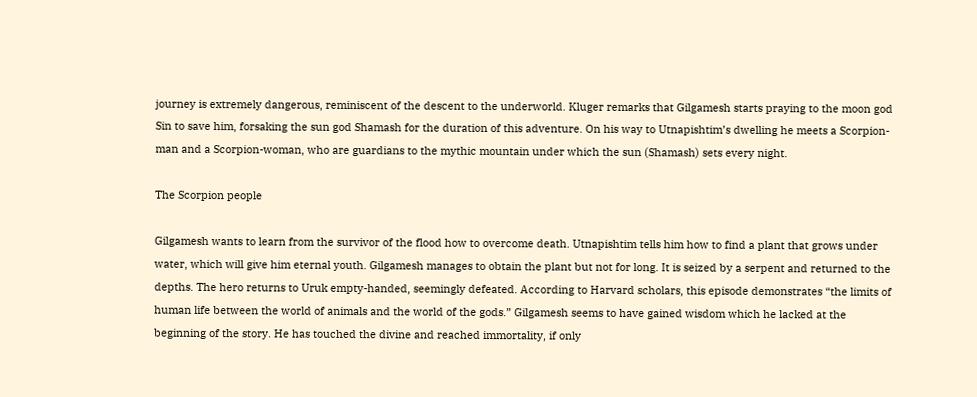journey is extremely dangerous, reminiscent of the descent to the underworld. Kluger remarks that Gilgamesh starts praying to the moon god Sin to save him, forsaking the sun god Shamash for the duration of this adventure. On his way to Utnapishtim’s dwelling he meets a Scorpion-man and a Scorpion-woman, who are guardians to the mythic mountain under which the sun (Shamash) sets every night.

The Scorpion people

Gilgamesh wants to learn from the survivor of the flood how to overcome death. Utnapishtim tells him how to find a plant that grows under water, which will give him eternal youth. Gilgamesh manages to obtain the plant but not for long. It is seized by a serpent and returned to the depths. The hero returns to Uruk empty-handed, seemingly defeated. According to Harvard scholars, this episode demonstrates “the limits of human life between the world of animals and the world of the gods.” Gilgamesh seems to have gained wisdom which he lacked at the beginning of the story. He has touched the divine and reached immortality, if only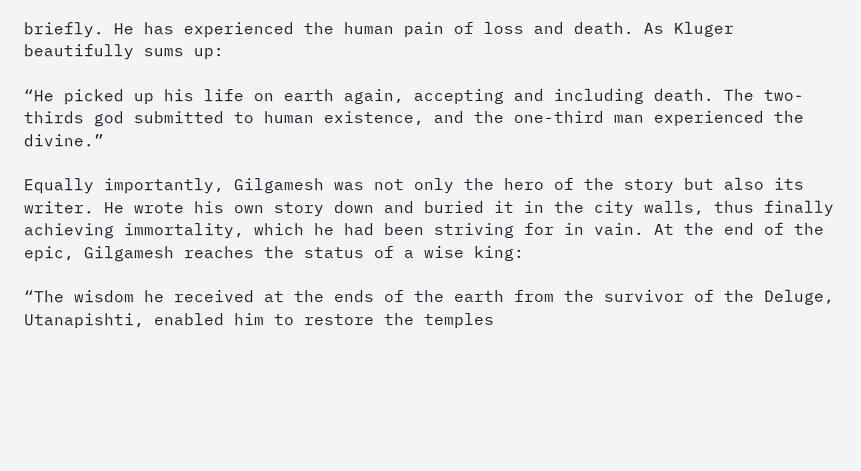briefly. He has experienced the human pain of loss and death. As Kluger beautifully sums up:

“He picked up his life on earth again, accepting and including death. The two-thirds god submitted to human existence, and the one-third man experienced the divine.”

Equally importantly, Gilgamesh was not only the hero of the story but also its writer. He wrote his own story down and buried it in the city walls, thus finally achieving immortality, which he had been striving for in vain. At the end of the epic, Gilgamesh reaches the status of a wise king:

“The wisdom he received at the ends of the earth from the survivor of the Deluge, Utanapishti, enabled him to restore the temples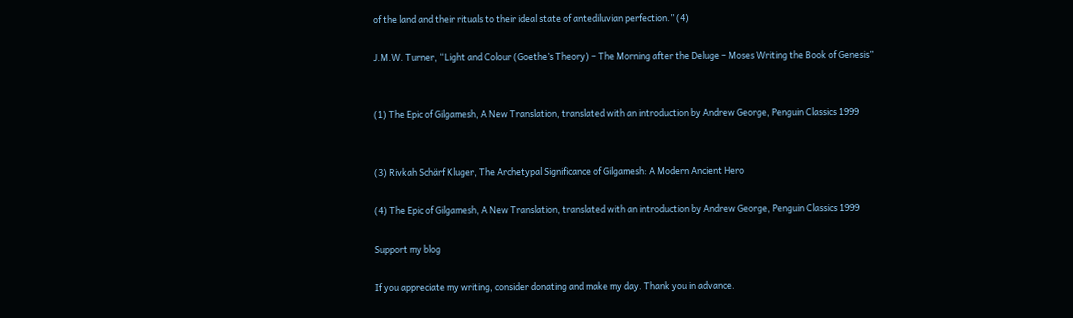of the land and their rituals to their ideal state of antediluvian perfection.” (4)

J.M.W. Turner, “Light and Colour (Goethe’s Theory) – The Morning after the Deluge – Moses Writing the Book of Genesis”


(1) The Epic of Gilgamesh, A New Translation, translated with an introduction by Andrew George, Penguin Classics 1999


(3) Rivkah Schärf Kluger, The Archetypal Significance of Gilgamesh: A Modern Ancient Hero

(4) The Epic of Gilgamesh, A New Translation, translated with an introduction by Andrew George, Penguin Classics 1999

Support my blog

If you appreciate my writing, consider donating and make my day. Thank you in advance.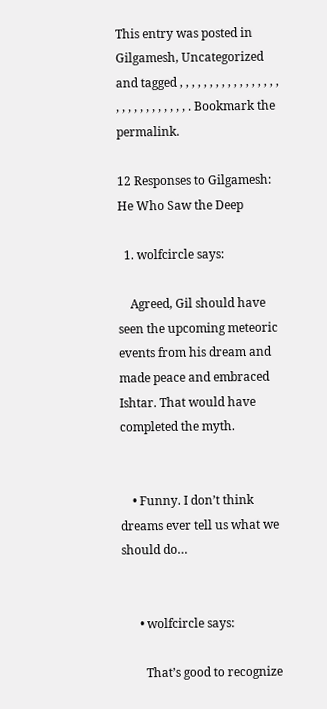This entry was posted in Gilgamesh, Uncategorized and tagged , , , , , , , , , , , , , , , , , , , , , , , , , , , , , . Bookmark the permalink.

12 Responses to Gilgamesh: He Who Saw the Deep

  1. wolfcircle says:

    Agreed, Gil should have seen the upcoming meteoric events from his dream and made peace and embraced Ishtar. That would have completed the myth.


    • Funny. I don’t think dreams ever tell us what we should do…


      • wolfcircle says:

        That’s good to recognize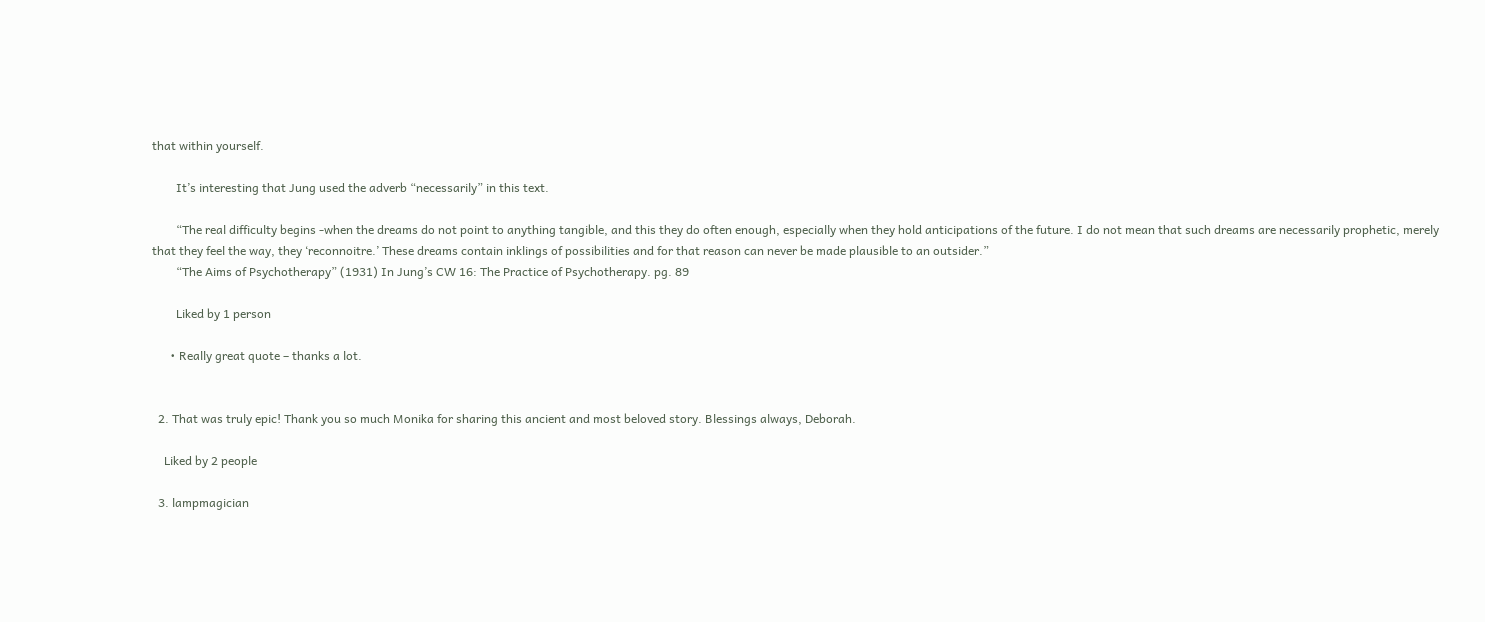that within yourself.

        It’s interesting that Jung used the adverb “necessarily” in this text.

        “The real difficulty begins -when the dreams do not point to anything tangible, and this they do often enough, especially when they hold anticipations of the future. I do not mean that such dreams are necessarily prophetic, merely that they feel the way, they ‘reconnoitre.’ These dreams contain inklings of possibilities and for that reason can never be made plausible to an outsider.”
        “The Aims of Psychotherapy” (1931) In Jung’s CW 16: The Practice of Psychotherapy. pg. 89

        Liked by 1 person

      • Really great quote – thanks a lot.


  2. That was truly epic! Thank you so much Monika for sharing this ancient and most beloved story. Blessings always, Deborah.

    Liked by 2 people

  3. lampmagician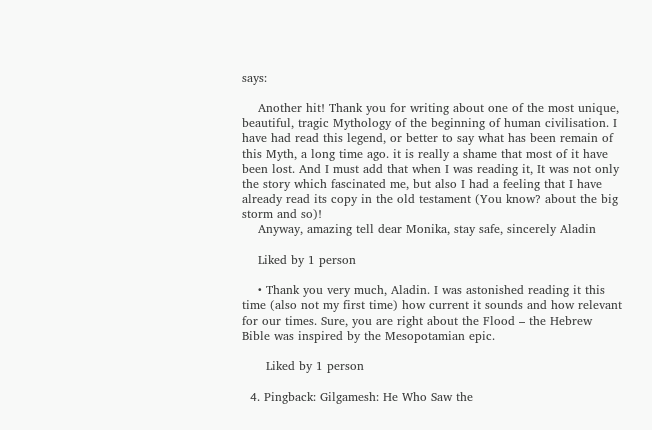says:

    Another hit! Thank you for writing about one of the most unique, beautiful, tragic Mythology of the beginning of human civilisation. I have had read this legend, or better to say what has been remain of this Myth, a long time ago. it is really a shame that most of it have been lost. And I must add that when I was reading it, It was not only the story which fascinated me, but also I had a feeling that I have already read its copy in the old testament (You know? about the big storm and so)!
    Anyway, amazing tell dear Monika, stay safe, sincerely Aladin

    Liked by 1 person

    • Thank you very much, Aladin. I was astonished reading it this time (also not my first time) how current it sounds and how relevant for our times. Sure, you are right about the Flood – the Hebrew Bible was inspired by the Mesopotamian epic.

      Liked by 1 person

  4. Pingback: Gilgamesh: He Who Saw the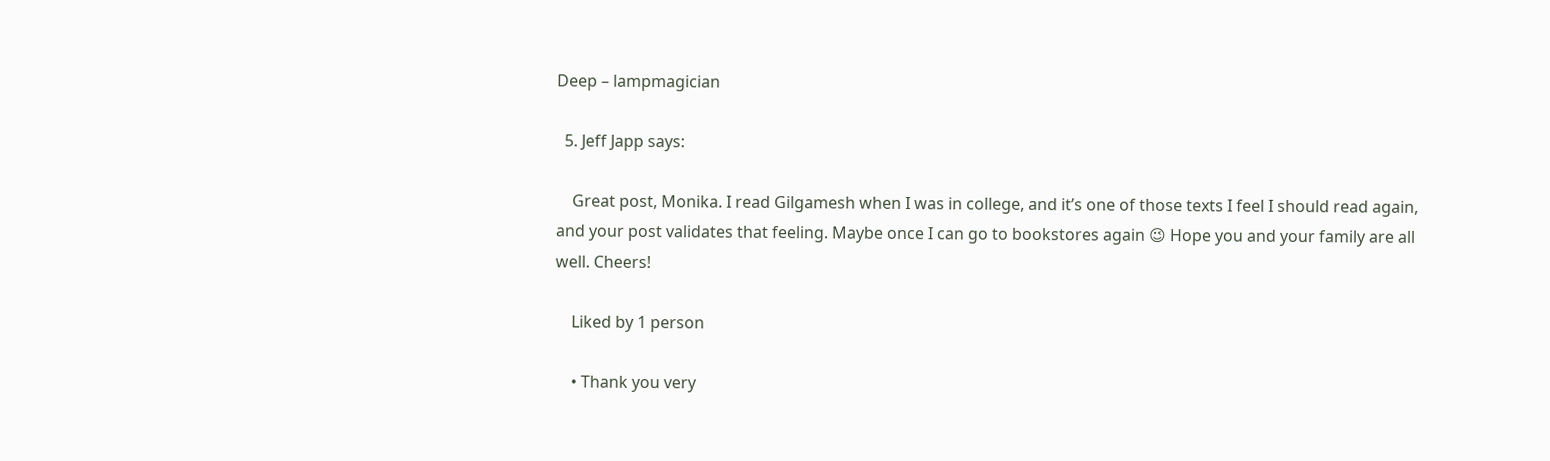Deep – lampmagician

  5. Jeff Japp says:

    Great post, Monika. I read Gilgamesh when I was in college, and it’s one of those texts I feel I should read again, and your post validates that feeling. Maybe once I can go to bookstores again 😉 Hope you and your family are all well. Cheers!

    Liked by 1 person

    • Thank you very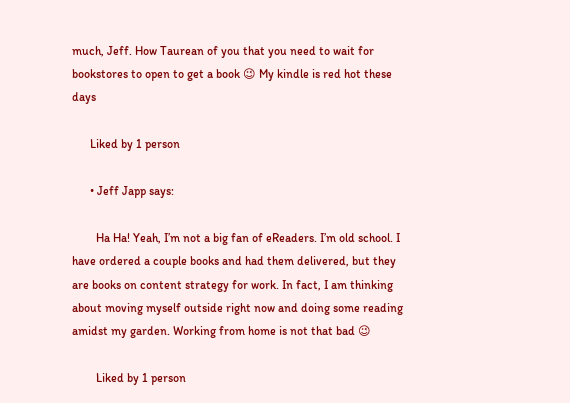much, Jeff. How Taurean of you that you need to wait for bookstores to open to get a book 😉 My kindle is red hot these days

      Liked by 1 person

      • Jeff Japp says:

        Ha Ha! Yeah, I’m not a big fan of eReaders. I’m old school. I have ordered a couple books and had them delivered, but they are books on content strategy for work. In fact, I am thinking about moving myself outside right now and doing some reading amidst my garden. Working from home is not that bad 😉

        Liked by 1 person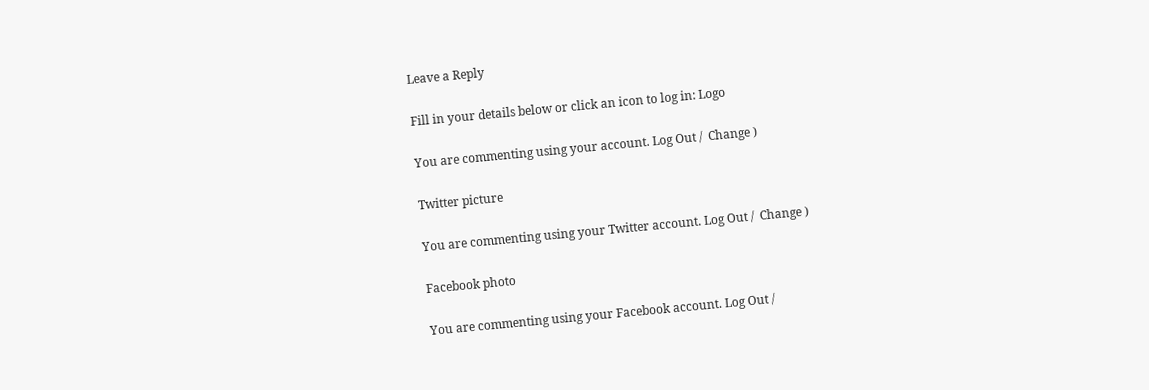Leave a Reply

Fill in your details below or click an icon to log in: Logo

You are commenting using your account. Log Out /  Change )

Twitter picture

You are commenting using your Twitter account. Log Out /  Change )

Facebook photo

You are commenting using your Facebook account. Log Out /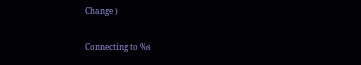Change )

Connecting to %s